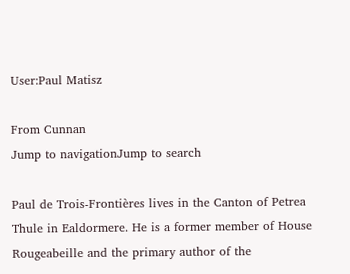User:Paul Matisz

From Cunnan
Jump to navigationJump to search

Paul de Trois-Frontières lives in the Canton of Petrea Thule in Ealdormere. He is a former member of House Rougeabeille and the primary author of the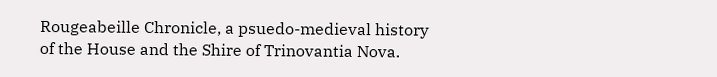Rougeabeille Chronicle, a psuedo-medieval history of the House and the Shire of Trinovantia Nova.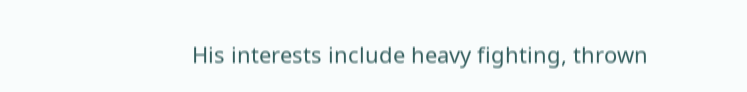His interests include heavy fighting, thrown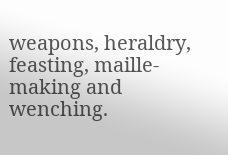weapons, heraldry, feasting, maille-making and wenching.